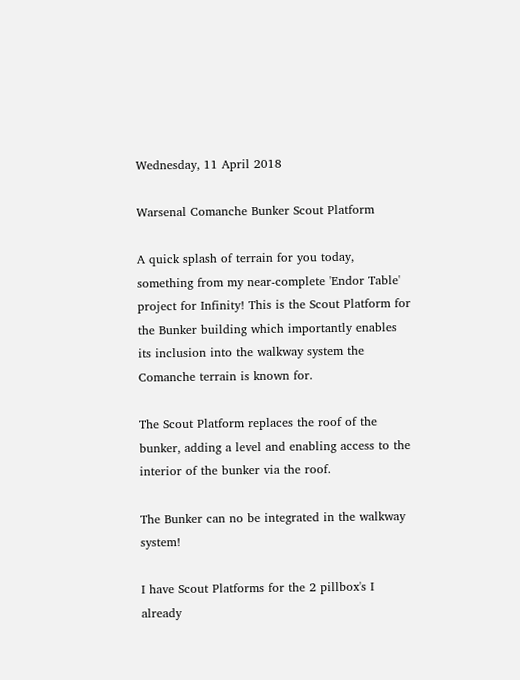Wednesday, 11 April 2018

Warsenal Comanche Bunker Scout Platform

A quick splash of terrain for you today, something from my near-complete 'Endor Table' project for Infinity! This is the Scout Platform for the Bunker building which importantly enables its inclusion into the walkway system the Comanche terrain is known for.

The Scout Platform replaces the roof of the bunker, adding a level and enabling access to the interior of the bunker via the roof.

The Bunker can no be integrated in the walkway system!

I have Scout Platforms for the 2 pillbox's I already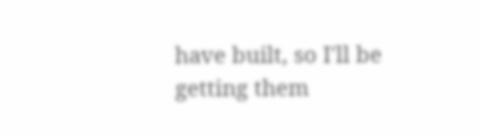have built, so I'll be getting them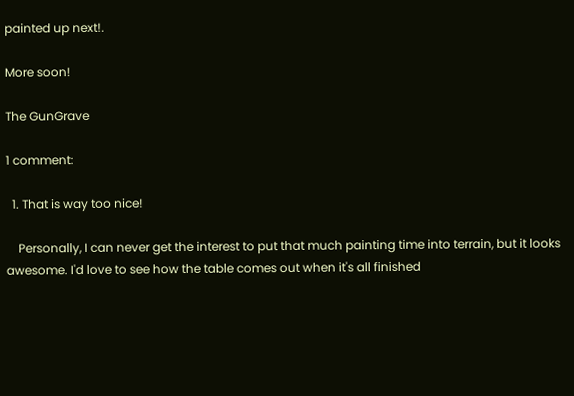painted up next!.

More soon!

The GunGrave

1 comment:

  1. That is way too nice!

    Personally, I can never get the interest to put that much painting time into terrain, but it looks awesome. I'd love to see how the table comes out when it's all finished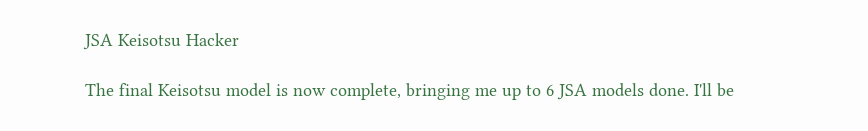JSA Keisotsu Hacker

The final Keisotsu model is now complete, bringing me up to 6 JSA models done. I'll be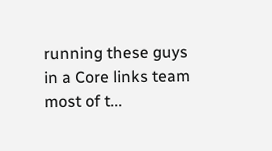running these guys in a Core links team most of t...